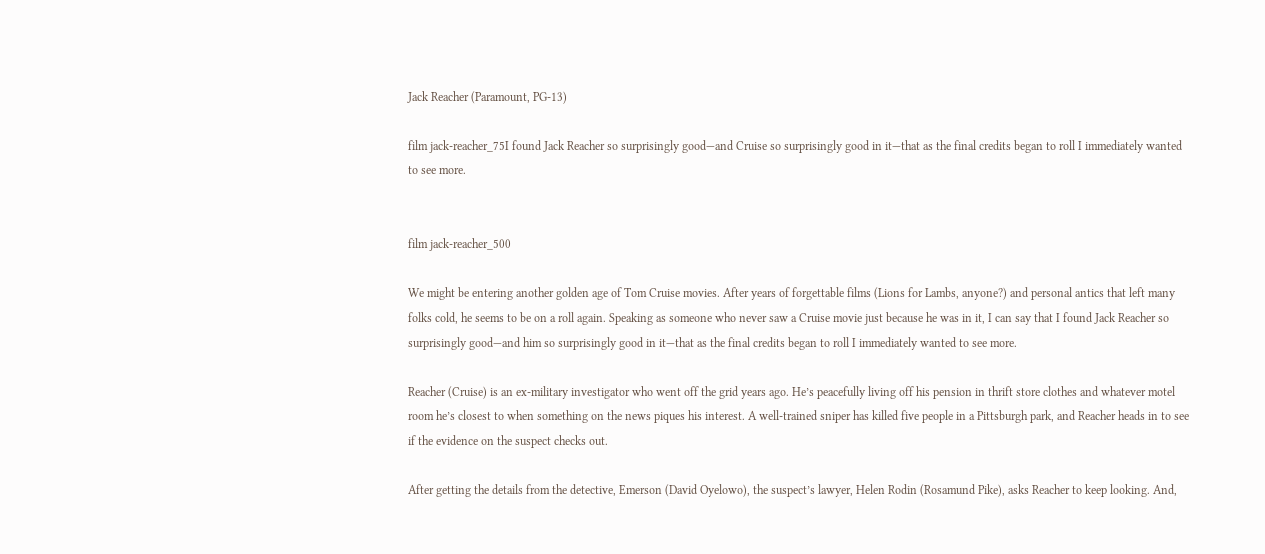Jack Reacher (Paramount, PG-13)

film jack-reacher_75I found Jack Reacher so surprisingly good—and Cruise so surprisingly good in it—that as the final credits began to roll I immediately wanted to see more.


film jack-reacher_500

We might be entering another golden age of Tom Cruise movies. After years of forgettable films (Lions for Lambs, anyone?) and personal antics that left many folks cold, he seems to be on a roll again. Speaking as someone who never saw a Cruise movie just because he was in it, I can say that I found Jack Reacher so surprisingly good—and him so surprisingly good in it—that as the final credits began to roll I immediately wanted to see more.

Reacher (Cruise) is an ex-military investigator who went off the grid years ago. He’s peacefully living off his pension in thrift store clothes and whatever motel room he’s closest to when something on the news piques his interest. A well-trained sniper has killed five people in a Pittsburgh park, and Reacher heads in to see if the evidence on the suspect checks out.

After getting the details from the detective, Emerson (David Oyelowo), the suspect’s lawyer, Helen Rodin (Rosamund Pike), asks Reacher to keep looking. And,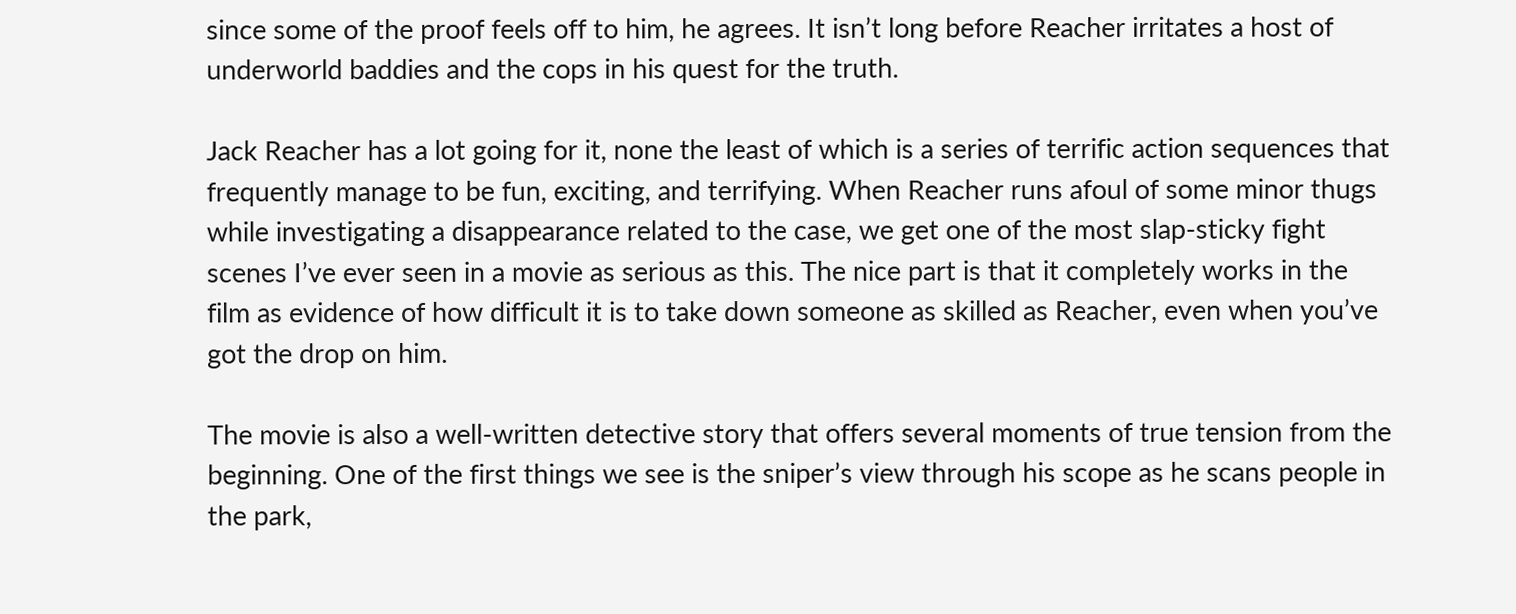since some of the proof feels off to him, he agrees. It isn’t long before Reacher irritates a host of underworld baddies and the cops in his quest for the truth.

Jack Reacher has a lot going for it, none the least of which is a series of terrific action sequences that frequently manage to be fun, exciting, and terrifying. When Reacher runs afoul of some minor thugs while investigating a disappearance related to the case, we get one of the most slap-sticky fight scenes I’ve ever seen in a movie as serious as this. The nice part is that it completely works in the film as evidence of how difficult it is to take down someone as skilled as Reacher, even when you’ve got the drop on him.

The movie is also a well-written detective story that offers several moments of true tension from the beginning. One of the first things we see is the sniper’s view through his scope as he scans people in the park,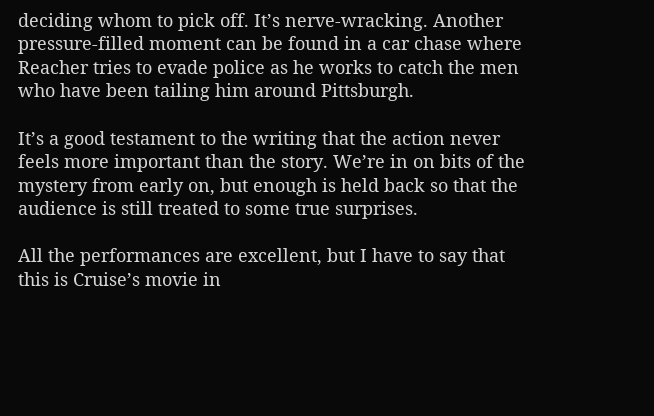deciding whom to pick off. It’s nerve-wracking. Another pressure-filled moment can be found in a car chase where Reacher tries to evade police as he works to catch the men who have been tailing him around Pittsburgh.

It’s a good testament to the writing that the action never feels more important than the story. We’re in on bits of the mystery from early on, but enough is held back so that the audience is still treated to some true surprises.

All the performances are excellent, but I have to say that this is Cruise’s movie in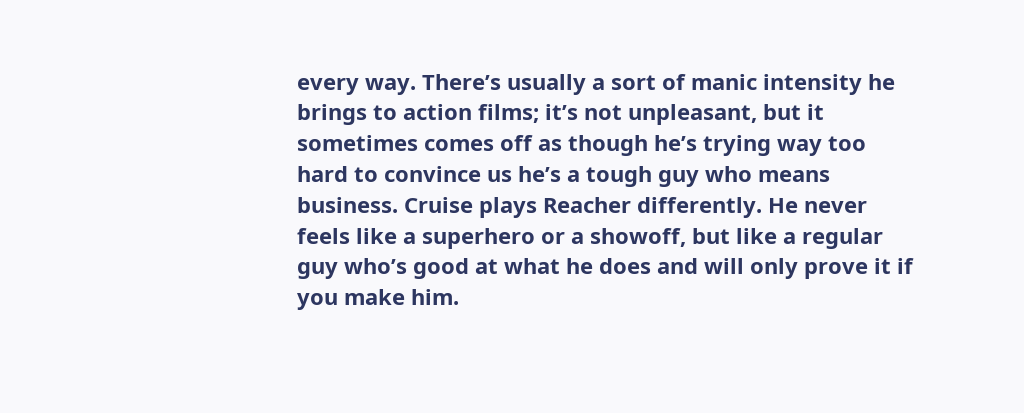every way. There’s usually a sort of manic intensity he brings to action films; it’s not unpleasant, but it sometimes comes off as though he’s trying way too hard to convince us he’s a tough guy who means business. Cruise plays Reacher differently. He never feels like a superhero or a showoff, but like a regular guy who’s good at what he does and will only prove it if you make him.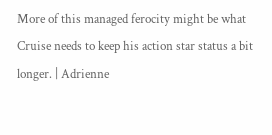More of this managed ferocity might be what Cruise needs to keep his action star status a bit longer. | Adrienne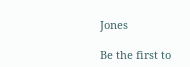Jones

Be the first to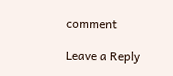comment

Leave a Reply